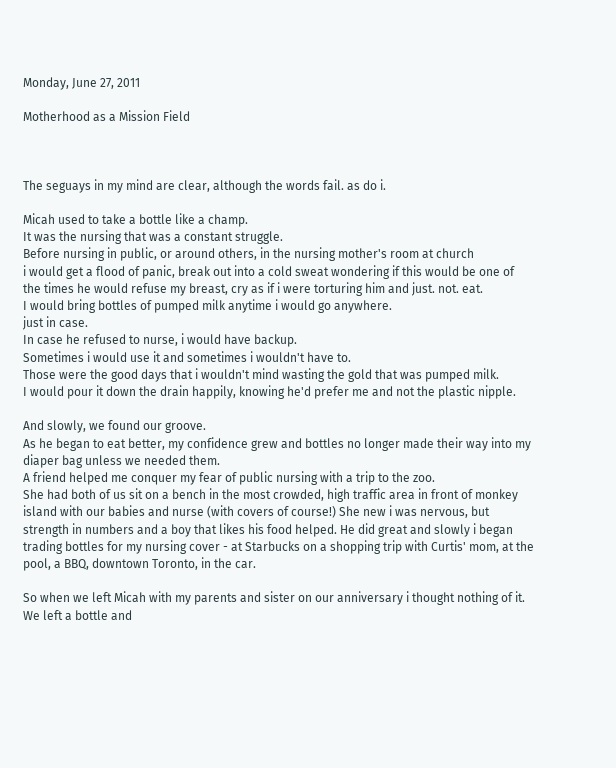Monday, June 27, 2011

Motherhood as a Mission Field



The seguays in my mind are clear, although the words fail. as do i.

Micah used to take a bottle like a champ.
It was the nursing that was a constant struggle.
Before nursing in public, or around others, in the nursing mother's room at church
i would get a flood of panic, break out into a cold sweat wondering if this would be one of the times he would refuse my breast, cry as if i were torturing him and just. not. eat.
I would bring bottles of pumped milk anytime i would go anywhere.
just in case.
In case he refused to nurse, i would have backup.
Sometimes i would use it and sometimes i wouldn't have to.
Those were the good days that i wouldn't mind wasting the gold that was pumped milk.
I would pour it down the drain happily, knowing he'd prefer me and not the plastic nipple.

And slowly, we found our groove.
As he began to eat better, my confidence grew and bottles no longer made their way into my diaper bag unless we needed them.
A friend helped me conquer my fear of public nursing with a trip to the zoo.
She had both of us sit on a bench in the most crowded, high traffic area in front of monkey island with our babies and nurse (with covers of course!) She new i was nervous, but strength in numbers and a boy that likes his food helped. He did great and slowly i began trading bottles for my nursing cover - at Starbucks on a shopping trip with Curtis' mom, at the pool, a BBQ, downtown Toronto, in the car.

So when we left Micah with my parents and sister on our anniversary i thought nothing of it.
We left a bottle and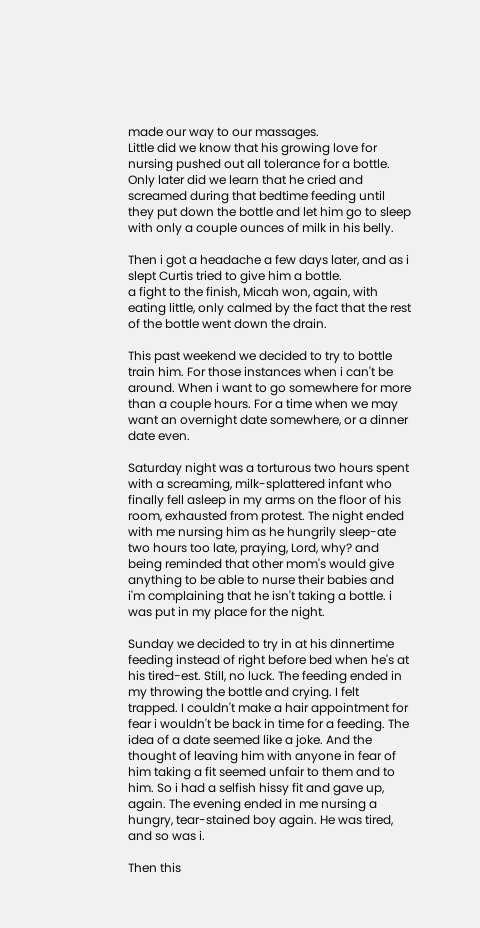made our way to our massages.
Little did we know that his growing love for nursing pushed out all tolerance for a bottle.
Only later did we learn that he cried and screamed during that bedtime feeding until they put down the bottle and let him go to sleep with only a couple ounces of milk in his belly.

Then i got a headache a few days later, and as i slept Curtis tried to give him a bottle.
a fight to the finish, Micah won, again, with eating little, only calmed by the fact that the rest of the bottle went down the drain.

This past weekend we decided to try to bottle train him. For those instances when i can't be around. When i want to go somewhere for more than a couple hours. For a time when we may want an overnight date somewhere, or a dinner date even.

Saturday night was a torturous two hours spent with a screaming, milk-splattered infant who finally fell asleep in my arms on the floor of his room, exhausted from protest. The night ended with me nursing him as he hungrily sleep-ate two hours too late, praying, Lord, why? and being reminded that other mom's would give anything to be able to nurse their babies and i'm complaining that he isn't taking a bottle. i was put in my place for the night.

Sunday we decided to try in at his dinnertime feeding instead of right before bed when he's at his tired-est. Still, no luck. The feeding ended in my throwing the bottle and crying. I felt trapped. I couldn't make a hair appointment for fear i wouldn't be back in time for a feeding. The idea of a date seemed like a joke. And the thought of leaving him with anyone in fear of him taking a fit seemed unfair to them and to him. So i had a selfish hissy fit and gave up, again. The evening ended in me nursing a hungry, tear-stained boy again. He was tired, and so was i.

Then this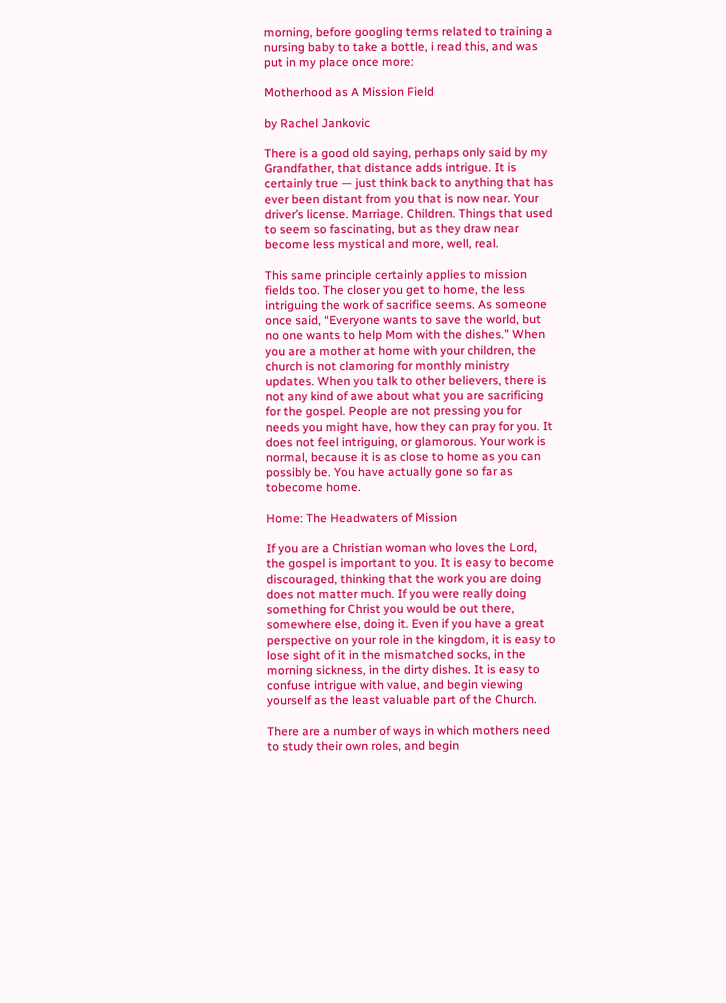morning, before googling terms related to training a nursing baby to take a bottle, i read this, and was put in my place once more:

Motherhood as A Mission Field

by Rachel Jankovic

There is a good old saying, perhaps only said by my Grandfather, that distance adds intrigue. It is certainly true — just think back to anything that has ever been distant from you that is now near. Your driver’s license. Marriage. Children. Things that used to seem so fascinating, but as they draw near become less mystical and more, well, real.

This same principle certainly applies to mission fields too. The closer you get to home, the less intriguing the work of sacrifice seems. As someone once said, “Everyone wants to save the world, but no one wants to help Mom with the dishes.” When you are a mother at home with your children, the church is not clamoring for monthly ministry updates. When you talk to other believers, there is not any kind of awe about what you are sacrificing for the gospel. People are not pressing you for needs you might have, how they can pray for you. It does not feel intriguing, or glamorous. Your work is normal, because it is as close to home as you can possibly be. You have actually gone so far as tobecome home.

Home: The Headwaters of Mission

If you are a Christian woman who loves the Lord, the gospel is important to you. It is easy to become discouraged, thinking that the work you are doing does not matter much. If you were really doing something for Christ you would be out there, somewhere else, doing it. Even if you have a great perspective on your role in the kingdom, it is easy to lose sight of it in the mismatched socks, in the morning sickness, in the dirty dishes. It is easy to confuse intrigue with value, and begin viewing yourself as the least valuable part of the Church.

There are a number of ways in which mothers need to study their own roles, and begin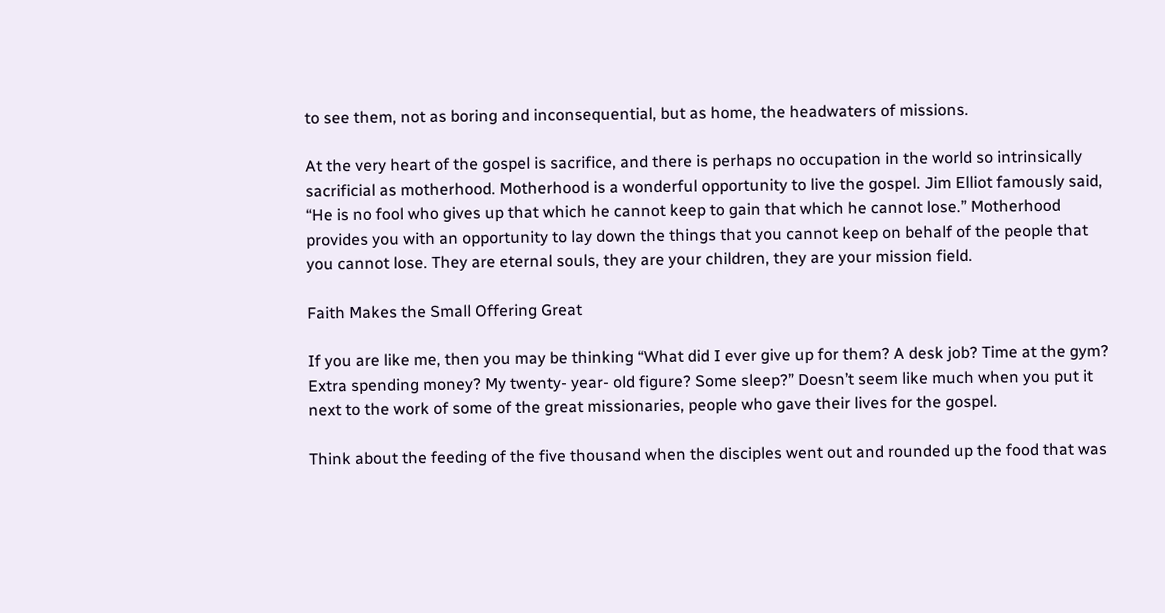to see them, not as boring and inconsequential, but as home, the headwaters of missions.

At the very heart of the gospel is sacrifice, and there is perhaps no occupation in the world so intrinsically sacrificial as motherhood. Motherhood is a wonderful opportunity to live the gospel. Jim Elliot famously said, “He is no fool who gives up that which he cannot keep to gain that which he cannot lose.” Motherhood provides you with an opportunity to lay down the things that you cannot keep on behalf of the people that you cannot lose. They are eternal souls, they are your children, they are your mission field.

Faith Makes the Small Offering Great

If you are like me, then you may be thinking “What did I ever give up for them? A desk job? Time at the gym? Extra spending money? My twenty- year- old figure? Some sleep?” Doesn’t seem like much when you put it next to the work of some of the great missionaries, people who gave their lives for the gospel.

Think about the feeding of the five thousand when the disciples went out and rounded up the food that was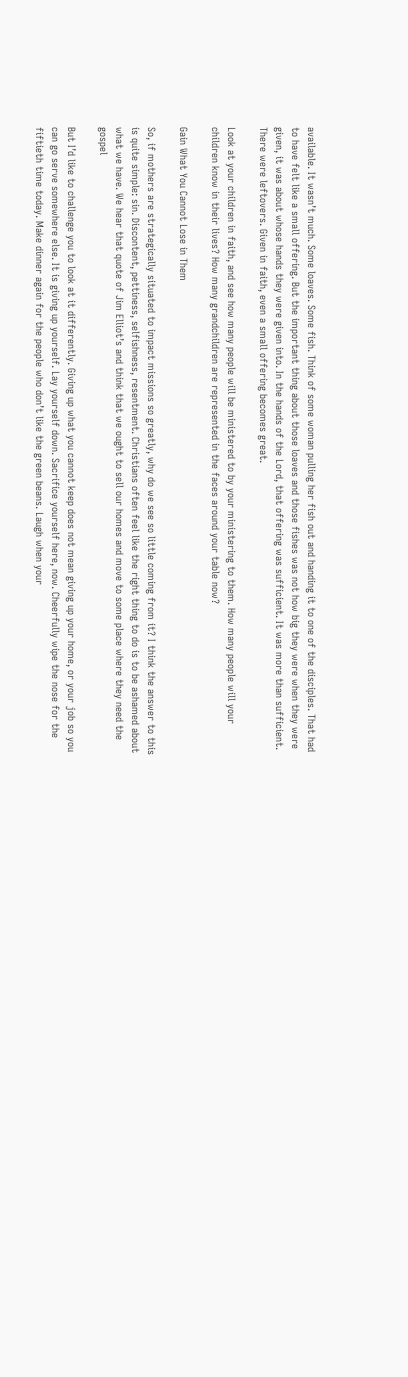available. It wasn’t much. Some loaves. Some fish. Think of some woman pulling her fish out and handing it to one of the disciples. That had to have felt like a small offering. But the important thing about those loaves and those fishes was not how big they were when they were given, it was about whose hands they were given into. In the hands of the Lord, that offering was sufficient. It was more than sufficient. There were leftovers. Given in faith, even a small offering becomes great.

Look at your children in faith, and see how many people will be ministered to by your ministering to them. How many people will your children know in their lives? How many grandchildren are represented in the faces around your table now?

Gain What You Cannot Lose in Them

So, if mothers are strategically situated to impact missions so greatly, why do we see so little coming from it? I think the answer to this is quite simple: sin. Discontent, pettiness, selfishness, resentment. Christians often feel like the right thing to do is to be ashamed about what we have. We hear that quote of Jim Elliot’s and think that we ought to sell our homes and move to some place where they need the gospel

But I’d like to challenge you to look at it differently. Giving up what you cannot keep does not mean giving up your home, or your job so you can go serve somewhere else. It is giving up yourself. Lay yourself down. Sacrifice yourself here, now. Cheerfully wipe the nose for the fiftieth time today. Make dinner again for the people who don’t like the green beans. Laugh when your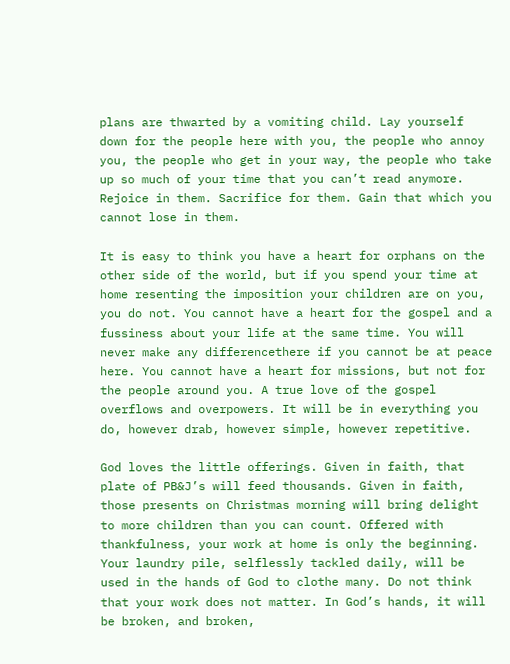plans are thwarted by a vomiting child. Lay yourself down for the people here with you, the people who annoy you, the people who get in your way, the people who take up so much of your time that you can’t read anymore. Rejoice in them. Sacrifice for them. Gain that which you cannot lose in them.

It is easy to think you have a heart for orphans on the other side of the world, but if you spend your time at home resenting the imposition your children are on you, you do not. You cannot have a heart for the gospel and a fussiness about your life at the same time. You will never make any differencethere if you cannot be at peace here. You cannot have a heart for missions, but not for the people around you. A true love of the gospel overflows and overpowers. It will be in everything you do, however drab, however simple, however repetitive.

God loves the little offerings. Given in faith, that plate of PB&J’s will feed thousands. Given in faith, those presents on Christmas morning will bring delight to more children than you can count. Offered with thankfulness, your work at home is only the beginning. Your laundry pile, selflessly tackled daily, will be used in the hands of God to clothe many. Do not think that your work does not matter. In God’s hands, it will be broken, and broken,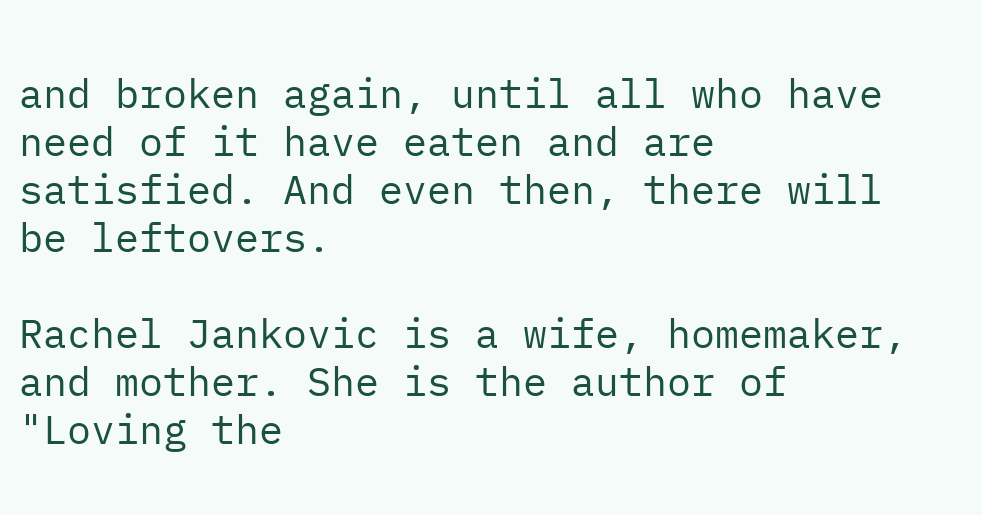and broken again, until all who have need of it have eaten and are satisfied. And even then, there will be leftovers.

Rachel Jankovic is a wife, homemaker, and mother. She is the author of "Loving the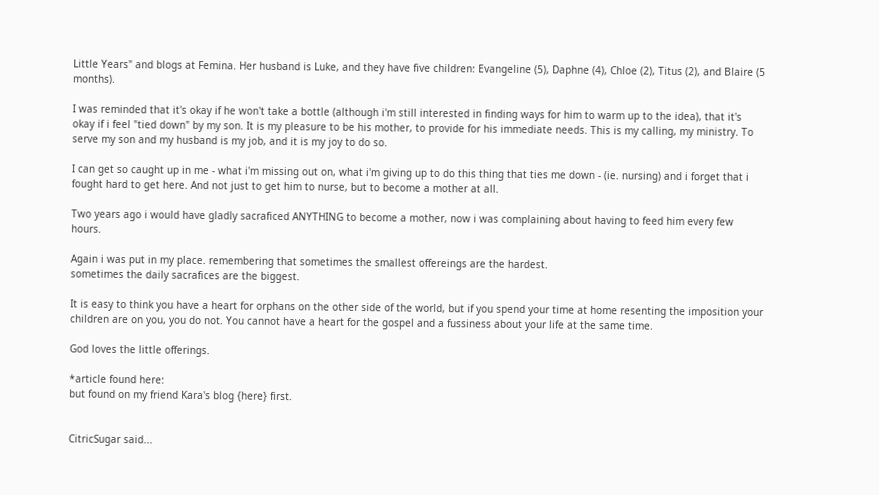Little Years" and blogs at Femina. Her husband is Luke, and they have five children: Evangeline (5), Daphne (4), Chloe (2), Titus (2), and Blaire (5 months).

I was reminded that it's okay if he won't take a bottle (although i'm still interested in finding ways for him to warm up to the idea), that it's okay if i feel "tied down" by my son. It is my pleasure to be his mother, to provide for his immediate needs. This is my calling, my ministry. To serve my son and my husband is my job, and it is my joy to do so.

I can get so caught up in me - what i'm missing out on, what i'm giving up to do this thing that ties me down - (ie. nursing) and i forget that i fought hard to get here. And not just to get him to nurse, but to become a mother at all.

Two years ago i would have gladly sacraficed ANYTHING to become a mother, now i was complaining about having to feed him every few hours.

Again i was put in my place. remembering that sometimes the smallest offereings are the hardest.
sometimes the daily sacrafices are the biggest.

It is easy to think you have a heart for orphans on the other side of the world, but if you spend your time at home resenting the imposition your children are on you, you do not. You cannot have a heart for the gospel and a fussiness about your life at the same time.

God loves the little offerings.

*article found here:
but found on my friend Kara's blog {here} first.


CitricSugar said...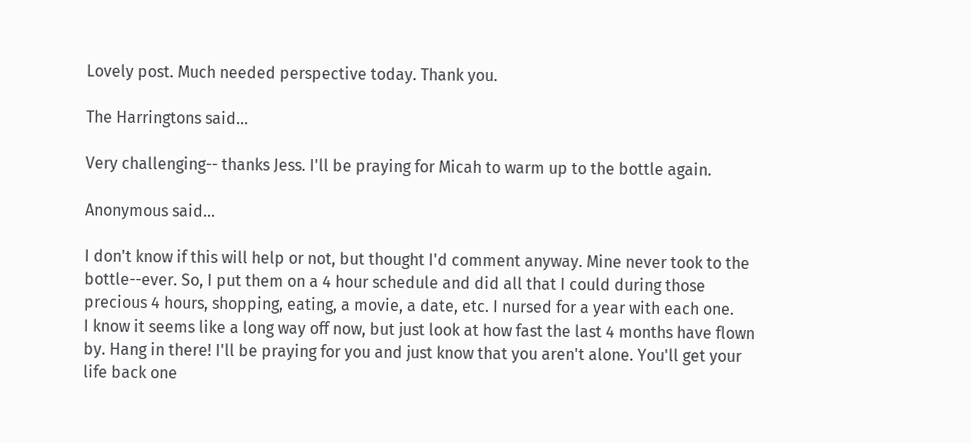Lovely post. Much needed perspective today. Thank you.

The Harringtons said...

Very challenging-- thanks Jess. I'll be praying for Micah to warm up to the bottle again.

Anonymous said...

I don't know if this will help or not, but thought I'd comment anyway. Mine never took to the bottle--ever. So, I put them on a 4 hour schedule and did all that I could during those precious 4 hours, shopping, eating, a movie, a date, etc. I nursed for a year with each one.
I know it seems like a long way off now, but just look at how fast the last 4 months have flown by. Hang in there! I'll be praying for you and just know that you aren't alone. You'll get your life back one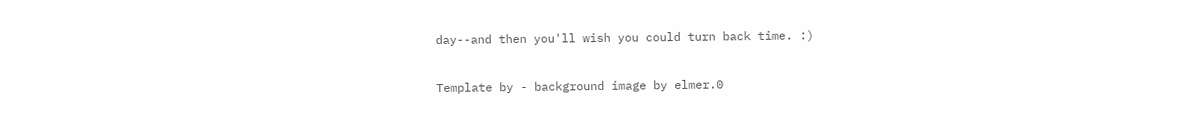day--and then you'll wish you could turn back time. :)

Template by - background image by elmer.0